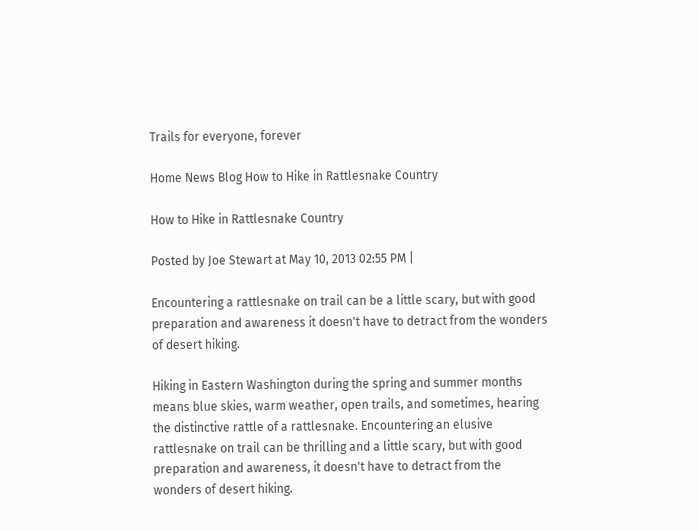Trails for everyone, forever

Home News Blog How to Hike in Rattlesnake Country

How to Hike in Rattlesnake Country

Posted by Joe Stewart at May 10, 2013 02:55 PM |

Encountering a rattlesnake on trail can be a little scary, but with good preparation and awareness it doesn't have to detract from the wonders of desert hiking.

Hiking in Eastern Washington during the spring and summer months means blue skies, warm weather, open trails, and sometimes, hearing the distinctive rattle of a rattlesnake. Encountering an elusive rattlesnake on trail can be thrilling and a little scary, but with good preparation and awareness, it doesn't have to detract from the wonders of desert hiking.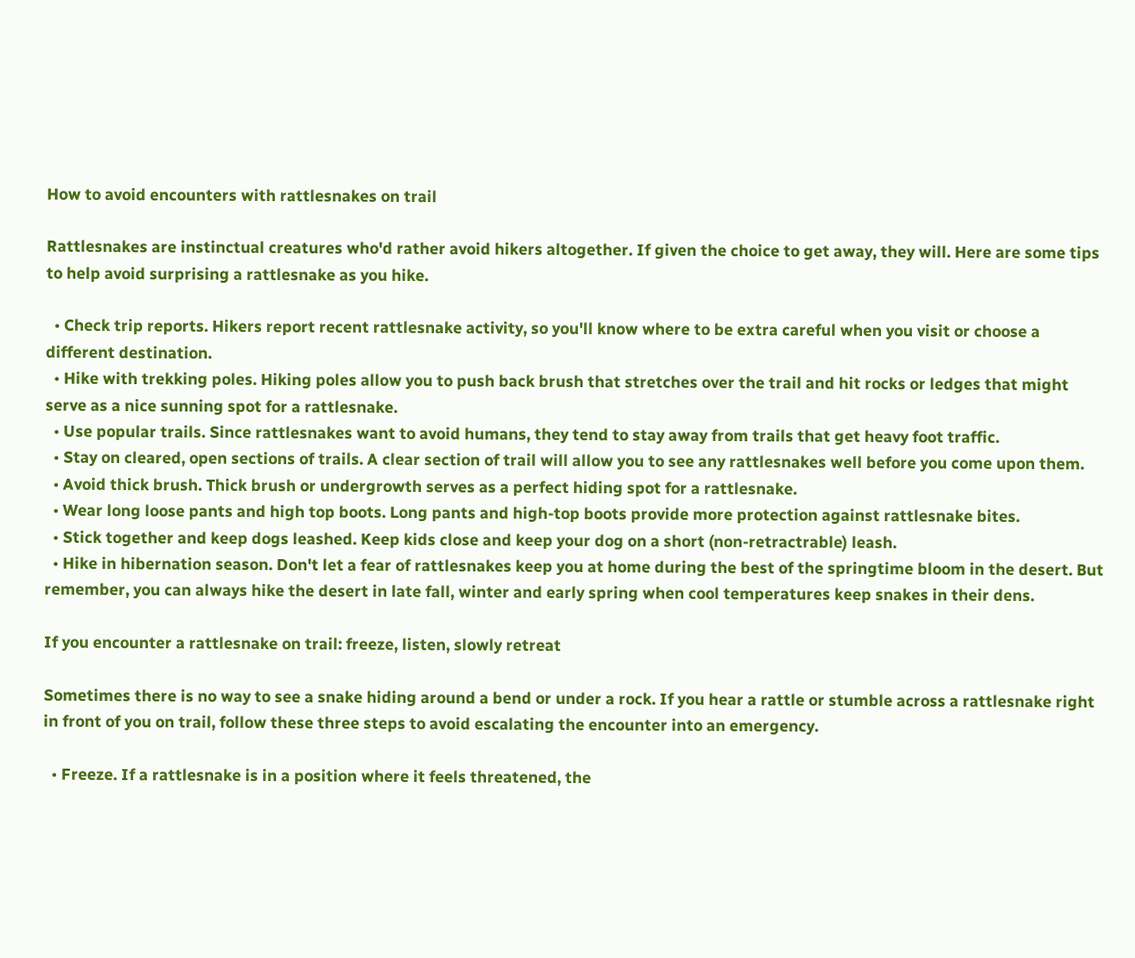How to avoid encounters with rattlesnakes on trail

Rattlesnakes are instinctual creatures who'd rather avoid hikers altogether. If given the choice to get away, they will. Here are some tips to help avoid surprising a rattlesnake as you hike.

  • Check trip reports. Hikers report recent rattlesnake activity, so you'll know where to be extra careful when you visit or choose a different destination.
  • Hike with trekking poles. Hiking poles allow you to push back brush that stretches over the trail and hit rocks or ledges that might serve as a nice sunning spot for a rattlesnake.
  • Use popular trails. Since rattlesnakes want to avoid humans, they tend to stay away from trails that get heavy foot traffic.
  • Stay on cleared, open sections of trails. A clear section of trail will allow you to see any rattlesnakes well before you come upon them.
  • Avoid thick brush. Thick brush or undergrowth serves as a perfect hiding spot for a rattlesnake.
  • Wear long loose pants and high top boots. Long pants and high-top boots provide more protection against rattlesnake bites.
  • Stick together and keep dogs leashed. Keep kids close and keep your dog on a short (non-retractrable) leash.
  • Hike in hibernation season. Don't let a fear of rattlesnakes keep you at home during the best of the springtime bloom in the desert. But remember, you can always hike the desert in late fall, winter and early spring when cool temperatures keep snakes in their dens.

If you encounter a rattlesnake on trail: freeze, listen, slowly retreat

Sometimes there is no way to see a snake hiding around a bend or under a rock. If you hear a rattle or stumble across a rattlesnake right in front of you on trail, follow these three steps to avoid escalating the encounter into an emergency.

  • Freeze. If a rattlesnake is in a position where it feels threatened, the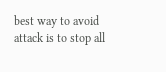best way to avoid attack is to stop all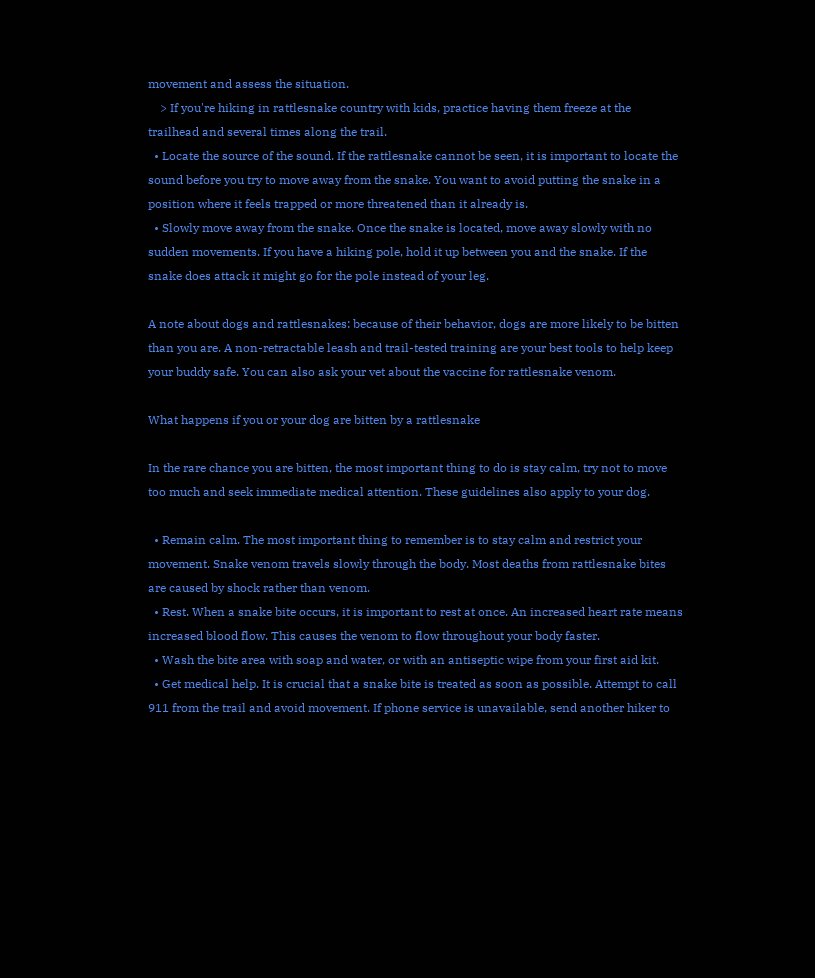movement and assess the situation.
    > If you're hiking in rattlesnake country with kids, practice having them freeze at the trailhead and several times along the trail.
  • Locate the source of the sound. If the rattlesnake cannot be seen, it is important to locate the sound before you try to move away from the snake. You want to avoid putting the snake in a position where it feels trapped or more threatened than it already is.
  • Slowly move away from the snake. Once the snake is located, move away slowly with no sudden movements. If you have a hiking pole, hold it up between you and the snake. If the snake does attack it might go for the pole instead of your leg.

A note about dogs and rattlesnakes: because of their behavior, dogs are more likely to be bitten than you are. A non-retractable leash and trail-tested training are your best tools to help keep your buddy safe. You can also ask your vet about the vaccine for rattlesnake venom.

What happens if you or your dog are bitten by a rattlesnake

In the rare chance you are bitten, the most important thing to do is stay calm, try not to move too much and seek immediate medical attention. These guidelines also apply to your dog.

  • Remain calm. The most important thing to remember is to stay calm and restrict your movement. Snake venom travels slowly through the body. Most deaths from rattlesnake bites are caused by shock rather than venom.
  • Rest. When a snake bite occurs, it is important to rest at once. An increased heart rate means increased blood flow. This causes the venom to flow throughout your body faster.
  • Wash the bite area with soap and water, or with an antiseptic wipe from your first aid kit.
  • Get medical help. It is crucial that a snake bite is treated as soon as possible. Attempt to call 911 from the trail and avoid movement. If phone service is unavailable, send another hiker to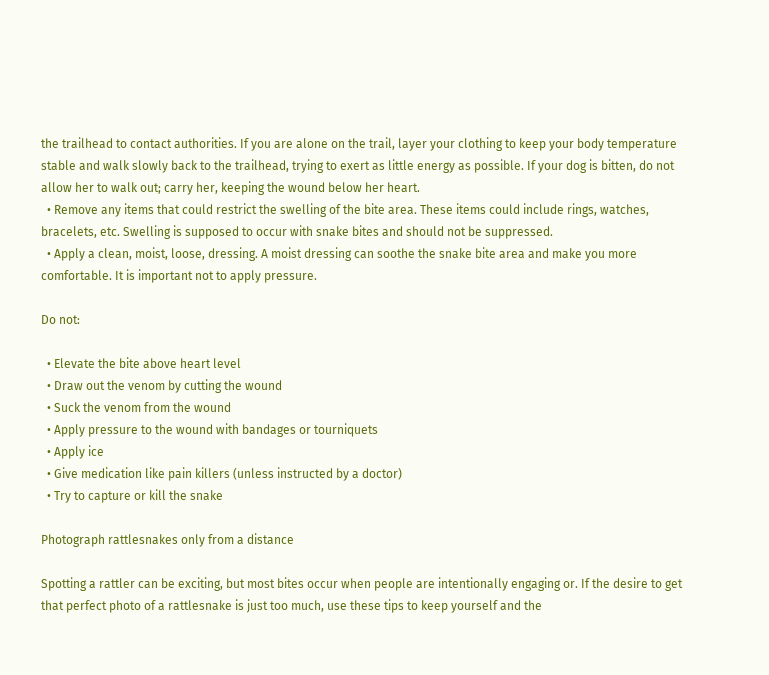the trailhead to contact authorities. If you are alone on the trail, layer your clothing to keep your body temperature stable and walk slowly back to the trailhead, trying to exert as little energy as possible. If your dog is bitten, do not allow her to walk out; carry her, keeping the wound below her heart.
  • Remove any items that could restrict the swelling of the bite area. These items could include rings, watches, bracelets, etc. Swelling is supposed to occur with snake bites and should not be suppressed.
  • Apply a clean, moist, loose, dressing. A moist dressing can soothe the snake bite area and make you more comfortable. It is important not to apply pressure.

Do not:

  • Elevate the bite above heart level
  • Draw out the venom by cutting the wound
  • Suck the venom from the wound
  • Apply pressure to the wound with bandages or tourniquets
  • Apply ice
  • Give medication like pain killers (unless instructed by a doctor)
  • Try to capture or kill the snake

Photograph rattlesnakes only from a distance

Spotting a rattler can be exciting, but most bites occur when people are intentionally engaging or. If the desire to get that perfect photo of a rattlesnake is just too much, use these tips to keep yourself and the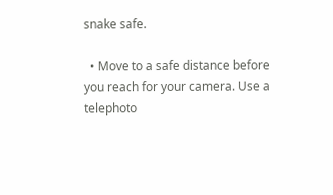snake safe.

  • Move to a safe distance before you reach for your camera. Use a telephoto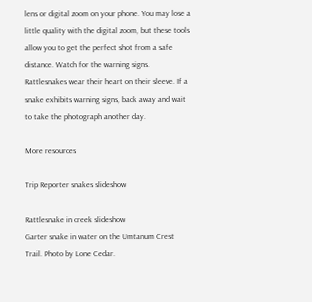lens or digital zoom on your phone. You may lose a little quality with the digital zoom, but these tools allow you to get the perfect shot from a safe distance. Watch for the warning signs. Rattlesnakes wear their heart on their sleeve. If a snake exhibits warning signs, back away and wait to take the photograph another day.

More resources

Trip Reporter snakes slideshow

Rattlesnake in creek slideshow
Garter snake in water on the Umtanum Crest Trail. Photo by Lone Cedar.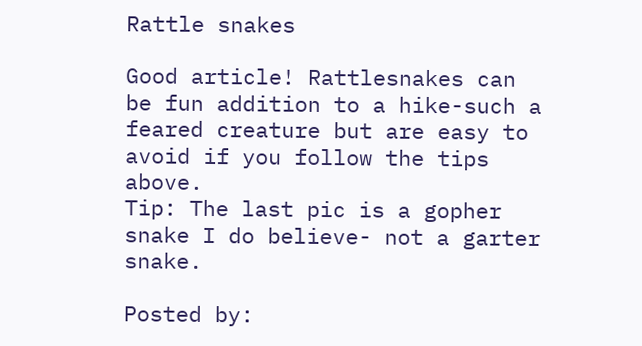Rattle snakes

Good article! Rattlesnakes can be fun addition to a hike-such a feared creature but are easy to avoid if you follow the tips above.
Tip: The last pic is a gopher snake I do believe- not a garter snake.

Posted by: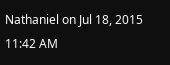Nathaniel on Jul 18, 2015 11:42 AM